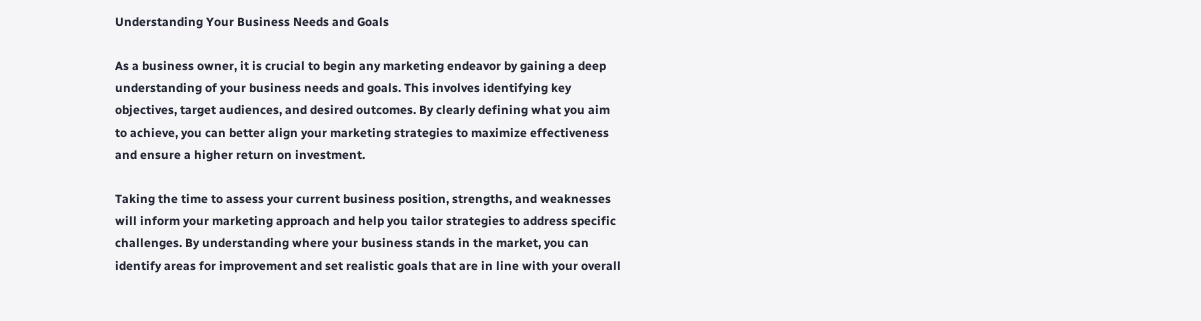Understanding Your Business Needs and Goals

As a business owner, it is crucial to begin any marketing endeavor by gaining a deep understanding of your business needs and goals. This involves identifying key objectives, target audiences, and desired outcomes. By clearly defining what you aim to achieve, you can better align your marketing strategies to maximize effectiveness and ensure a higher return on investment.

Taking the time to assess your current business position, strengths, and weaknesses will inform your marketing approach and help you tailor strategies to address specific challenges. By understanding where your business stands in the market, you can identify areas for improvement and set realistic goals that are in line with your overall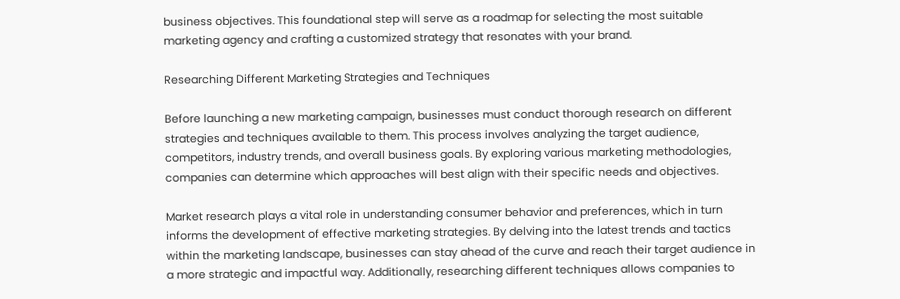business objectives. This foundational step will serve as a roadmap for selecting the most suitable marketing agency and crafting a customized strategy that resonates with your brand.

Researching Different Marketing Strategies and Techniques

Before launching a new marketing campaign, businesses must conduct thorough research on different strategies and techniques available to them. This process involves analyzing the target audience, competitors, industry trends, and overall business goals. By exploring various marketing methodologies, companies can determine which approaches will best align with their specific needs and objectives.

Market research plays a vital role in understanding consumer behavior and preferences, which in turn informs the development of effective marketing strategies. By delving into the latest trends and tactics within the marketing landscape, businesses can stay ahead of the curve and reach their target audience in a more strategic and impactful way. Additionally, researching different techniques allows companies to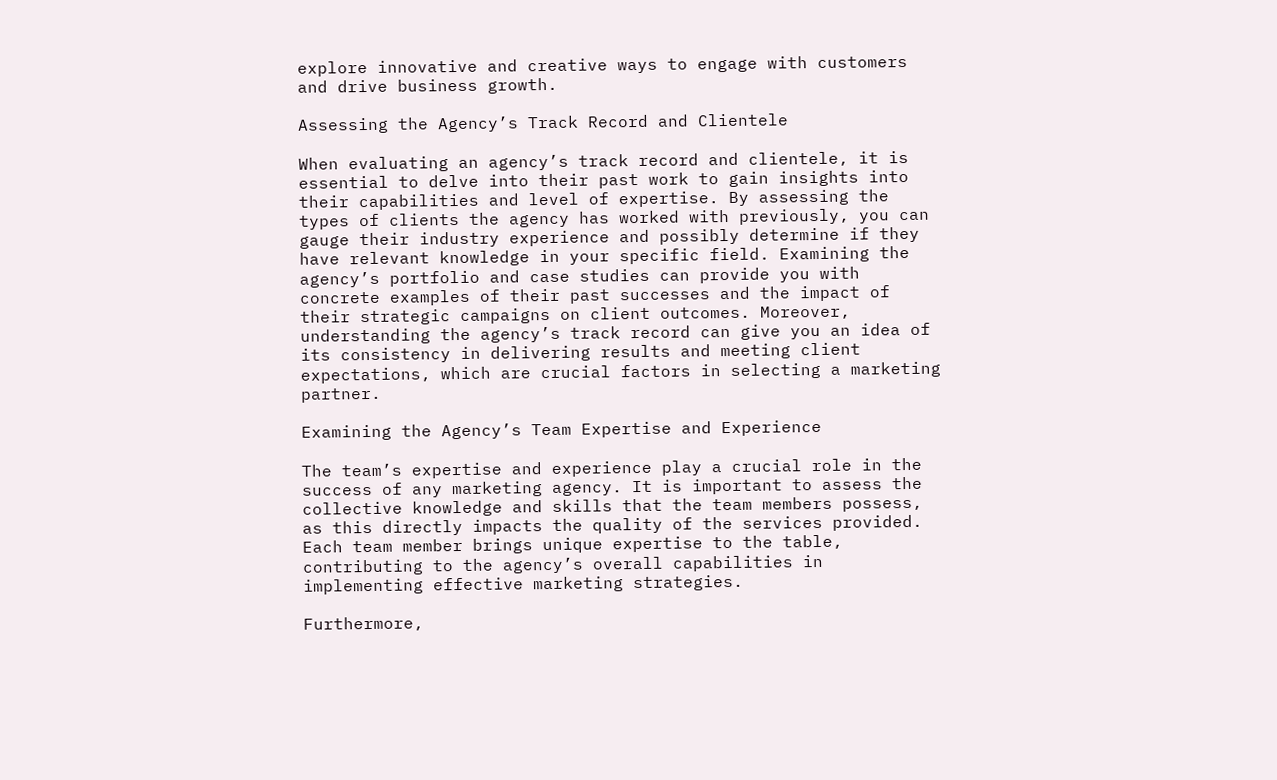explore innovative and creative ways to engage with customers and drive business growth.

Assessing the Agency’s Track Record and Clientele

When evaluating an agency’s track record and clientele, it is essential to delve into their past work to gain insights into their capabilities and level of expertise. By assessing the types of clients the agency has worked with previously, you can gauge their industry experience and possibly determine if they have relevant knowledge in your specific field. Examining the agency’s portfolio and case studies can provide you with concrete examples of their past successes and the impact of their strategic campaigns on client outcomes. Moreover, understanding the agency’s track record can give you an idea of its consistency in delivering results and meeting client expectations, which are crucial factors in selecting a marketing partner.

Examining the Agency’s Team Expertise and Experience

The team’s expertise and experience play a crucial role in the success of any marketing agency. It is important to assess the collective knowledge and skills that the team members possess, as this directly impacts the quality of the services provided. Each team member brings unique expertise to the table, contributing to the agency’s overall capabilities in implementing effective marketing strategies.

Furthermore,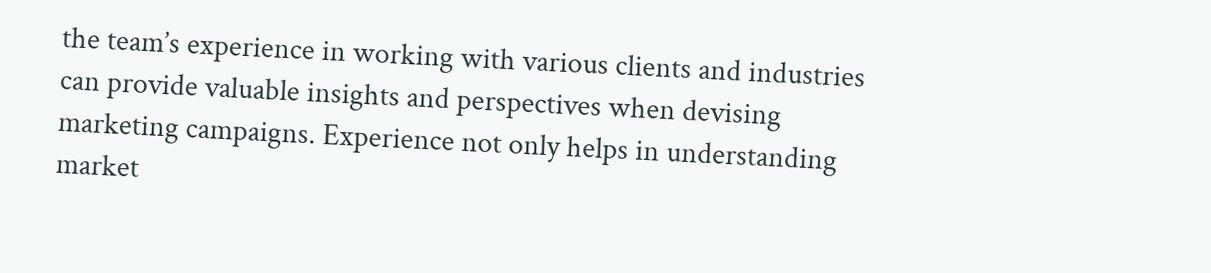the team’s experience in working with various clients and industries can provide valuable insights and perspectives when devising marketing campaigns. Experience not only helps in understanding market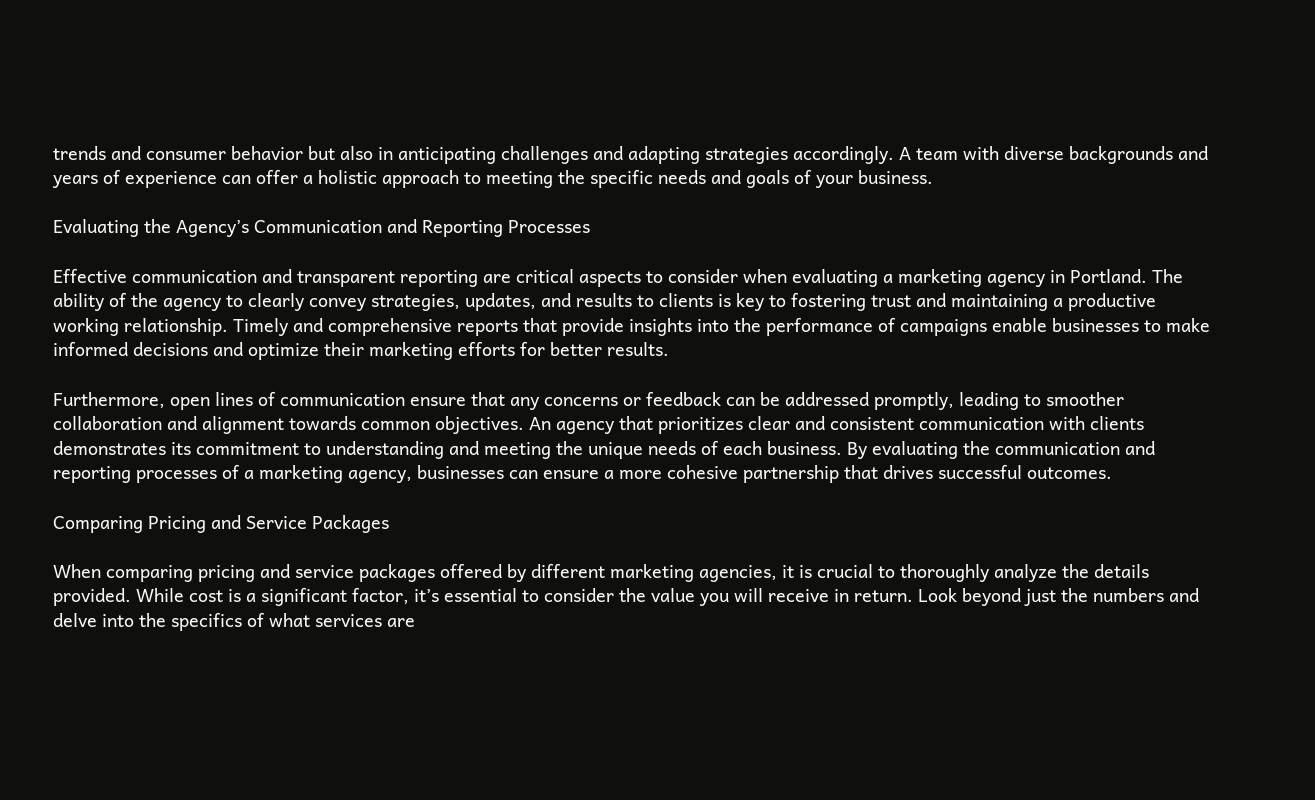trends and consumer behavior but also in anticipating challenges and adapting strategies accordingly. A team with diverse backgrounds and years of experience can offer a holistic approach to meeting the specific needs and goals of your business.

Evaluating the Agency’s Communication and Reporting Processes

Effective communication and transparent reporting are critical aspects to consider when evaluating a marketing agency in Portland. The ability of the agency to clearly convey strategies, updates, and results to clients is key to fostering trust and maintaining a productive working relationship. Timely and comprehensive reports that provide insights into the performance of campaigns enable businesses to make informed decisions and optimize their marketing efforts for better results.

Furthermore, open lines of communication ensure that any concerns or feedback can be addressed promptly, leading to smoother collaboration and alignment towards common objectives. An agency that prioritizes clear and consistent communication with clients demonstrates its commitment to understanding and meeting the unique needs of each business. By evaluating the communication and reporting processes of a marketing agency, businesses can ensure a more cohesive partnership that drives successful outcomes.

Comparing Pricing and Service Packages

When comparing pricing and service packages offered by different marketing agencies, it is crucial to thoroughly analyze the details provided. While cost is a significant factor, it’s essential to consider the value you will receive in return. Look beyond just the numbers and delve into the specifics of what services are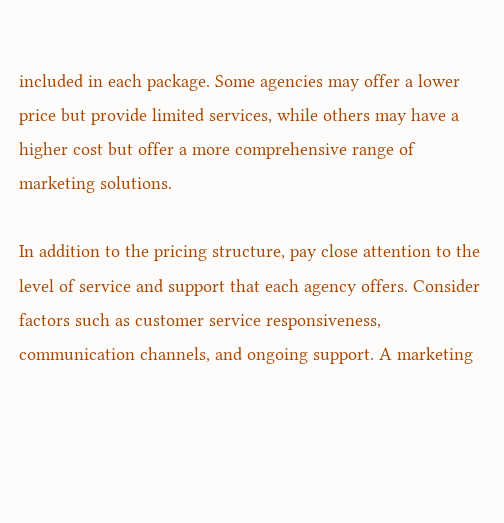included in each package. Some agencies may offer a lower price but provide limited services, while others may have a higher cost but offer a more comprehensive range of marketing solutions.

In addition to the pricing structure, pay close attention to the level of service and support that each agency offers. Consider factors such as customer service responsiveness, communication channels, and ongoing support. A marketing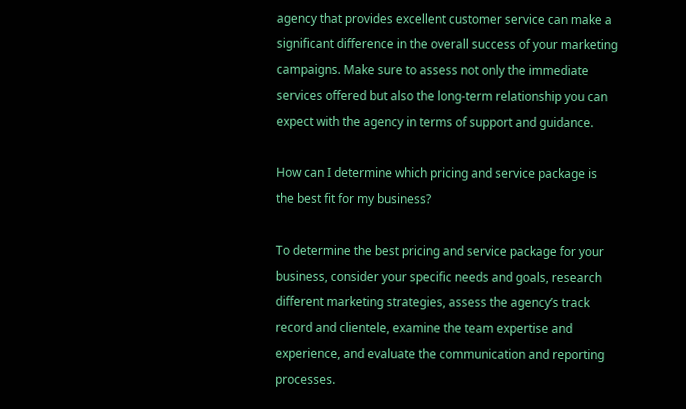agency that provides excellent customer service can make a significant difference in the overall success of your marketing campaigns. Make sure to assess not only the immediate services offered but also the long-term relationship you can expect with the agency in terms of support and guidance.

How can I determine which pricing and service package is the best fit for my business?

To determine the best pricing and service package for your business, consider your specific needs and goals, research different marketing strategies, assess the agency’s track record and clientele, examine the team expertise and experience, and evaluate the communication and reporting processes.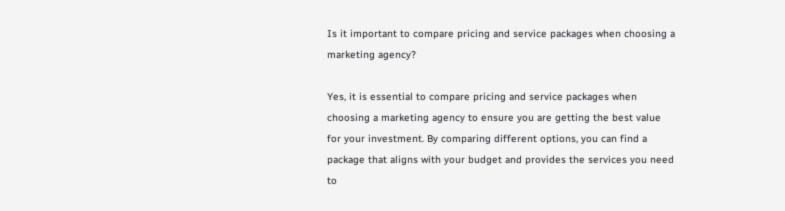Is it important to compare pricing and service packages when choosing a marketing agency?

Yes, it is essential to compare pricing and service packages when choosing a marketing agency to ensure you are getting the best value for your investment. By comparing different options, you can find a package that aligns with your budget and provides the services you need to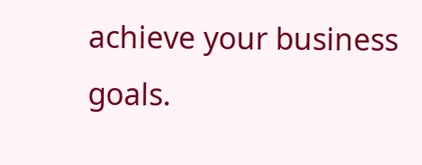achieve your business goals.